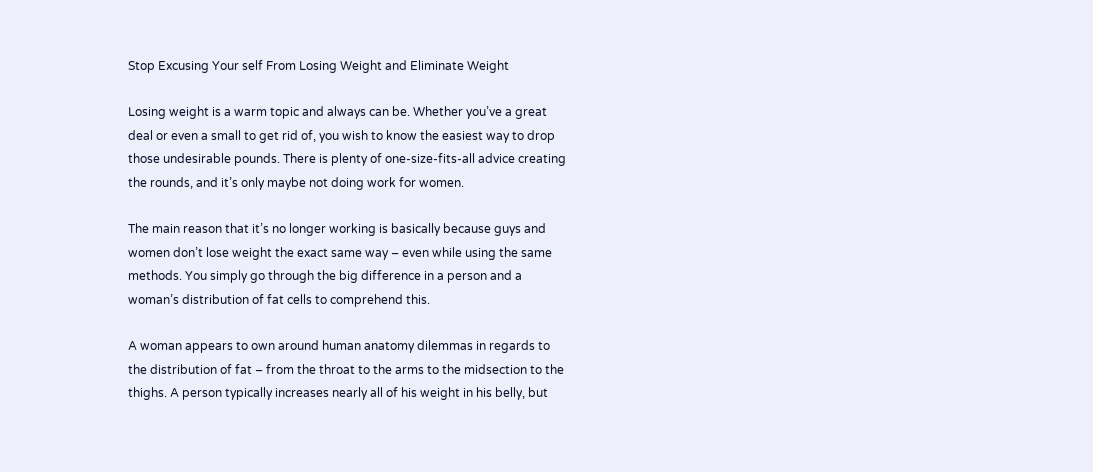Stop Excusing Your self From Losing Weight and Eliminate Weight

Losing weight is a warm topic and always can be. Whether you’ve a great deal or even a small to get rid of, you wish to know the easiest way to drop those undesirable pounds. There is plenty of one-size-fits-all advice creating the rounds, and it’s only maybe not doing work for women.

The main reason that it’s no longer working is basically because guys and women don’t lose weight the exact same way – even while using the same methods. You simply go through the big difference in a person and a woman’s distribution of fat cells to comprehend this.

A woman appears to own around human anatomy dilemmas in regards to the distribution of fat – from the throat to the arms to the midsection to the thighs. A person typically increases nearly all of his weight in his belly, but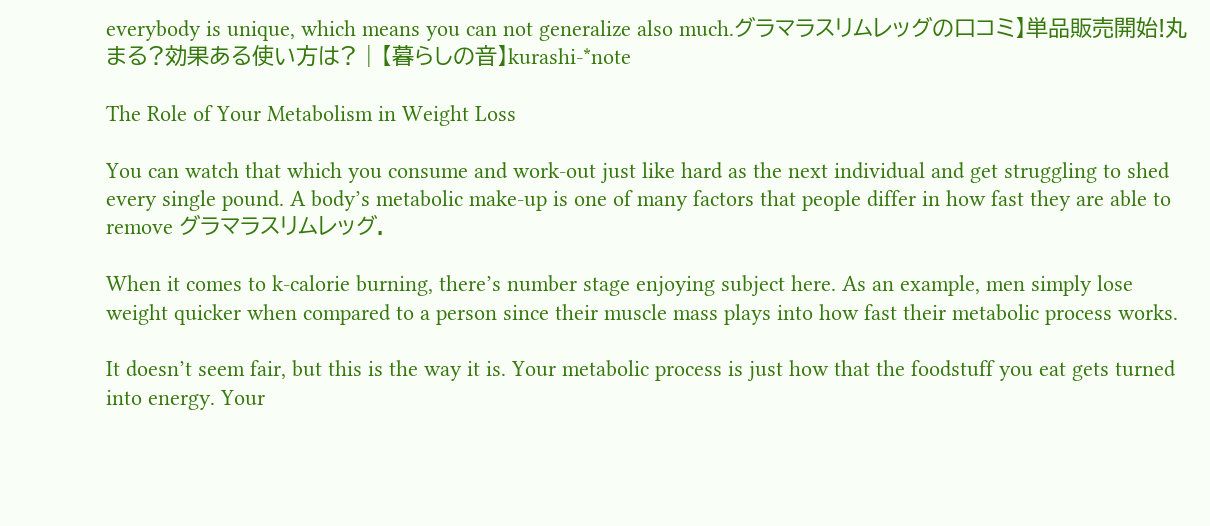everybody is unique, which means you can not generalize also much.グラマラスリムレッグの口コミ】単品販売開始!丸まる?効果ある使い方は? | 【暮らしの音】kurashi-*note

The Role of Your Metabolism in Weight Loss

You can watch that which you consume and work-out just like hard as the next individual and get struggling to shed every single pound. A body’s metabolic make-up is one of many factors that people differ in how fast they are able to remove グラマラスリムレッグ.

When it comes to k-calorie burning, there’s number stage enjoying subject here. As an example, men simply lose weight quicker when compared to a person since their muscle mass plays into how fast their metabolic process works.

It doesn’t seem fair, but this is the way it is. Your metabolic process is just how that the foodstuff you eat gets turned into energy. Your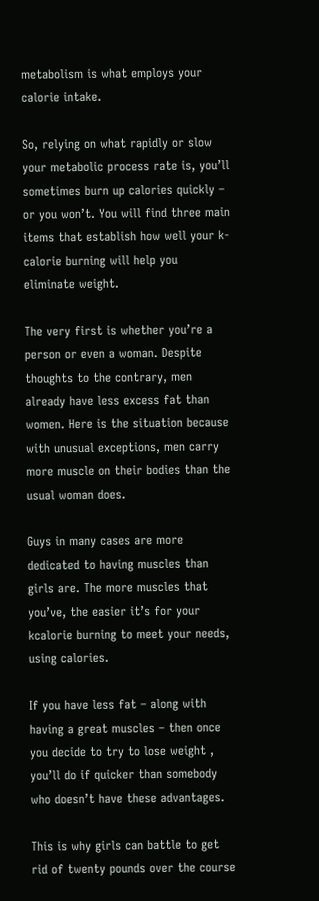metabolism is what employs your calorie intake.

So, relying on what rapidly or slow your metabolic process rate is, you’ll sometimes burn up calories quickly – or you won’t. You will find three main items that establish how well your k-calorie burning will help you eliminate weight.

The very first is whether you’re a person or even a woman. Despite thoughts to the contrary, men already have less excess fat than women. Here is the situation because with unusual exceptions, men carry more muscle on their bodies than the usual woman does.

Guys in many cases are more dedicated to having muscles than girls are. The more muscles that you’ve, the easier it’s for your kcalorie burning to meet your needs, using calories.

If you have less fat – along with having a great muscles – then once you decide to try to lose weight , you’ll do if quicker than somebody who doesn’t have these advantages.

This is why girls can battle to get rid of twenty pounds over the course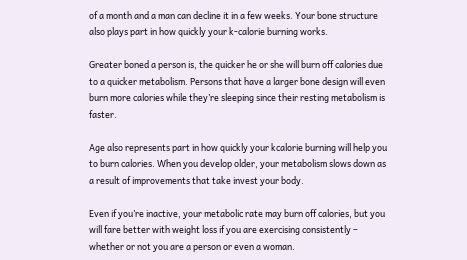of a month and a man can decline it in a few weeks. Your bone structure also plays part in how quickly your k-calorie burning works.

Greater boned a person is, the quicker he or she will burn off calories due to a quicker metabolism. Persons that have a larger bone design will even burn more calories while they’re sleeping since their resting metabolism is faster.

Age also represents part in how quickly your kcalorie burning will help you to burn calories. When you develop older, your metabolism slows down as a result of improvements that take invest your body.

Even if you’re inactive, your metabolic rate may burn off calories, but you will fare better with weight loss if you are exercising consistently – whether or not you are a person or even a woman.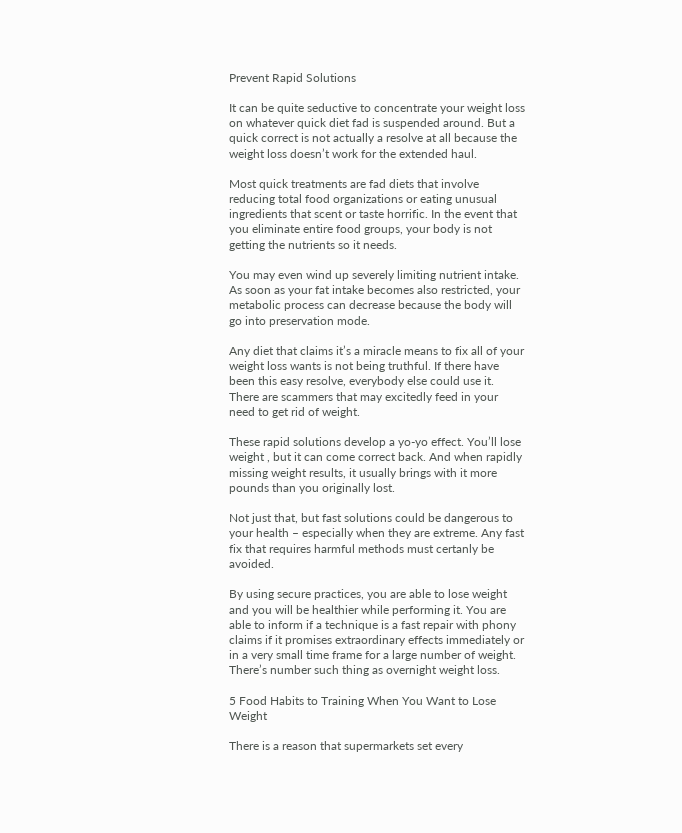Prevent Rapid Solutions

It can be quite seductive to concentrate your weight loss on whatever quick diet fad is suspended around. But a quick correct is not actually a resolve at all because the weight loss doesn’t work for the extended haul.

Most quick treatments are fad diets that involve reducing total food organizations or eating unusual ingredients that scent or taste horrific. In the event that you eliminate entire food groups, your body is not getting the nutrients so it needs.

You may even wind up severely limiting nutrient intake. As soon as your fat intake becomes also restricted, your metabolic process can decrease because the body will go into preservation mode.

Any diet that claims it’s a miracle means to fix all of your weight loss wants is not being truthful. If there have been this easy resolve, everybody else could use it. There are scammers that may excitedly feed in your need to get rid of weight.

These rapid solutions develop a yo-yo effect. You’ll lose weight , but it can come correct back. And when rapidly missing weight results, it usually brings with it more pounds than you originally lost.

Not just that, but fast solutions could be dangerous to your health – especially when they are extreme. Any fast fix that requires harmful methods must certanly be avoided.

By using secure practices, you are able to lose weight and you will be healthier while performing it. You are able to inform if a technique is a fast repair with phony claims if it promises extraordinary effects immediately or in a very small time frame for a large number of weight. There’s number such thing as overnight weight loss.

5 Food Habits to Training When You Want to Lose Weight

There is a reason that supermarkets set every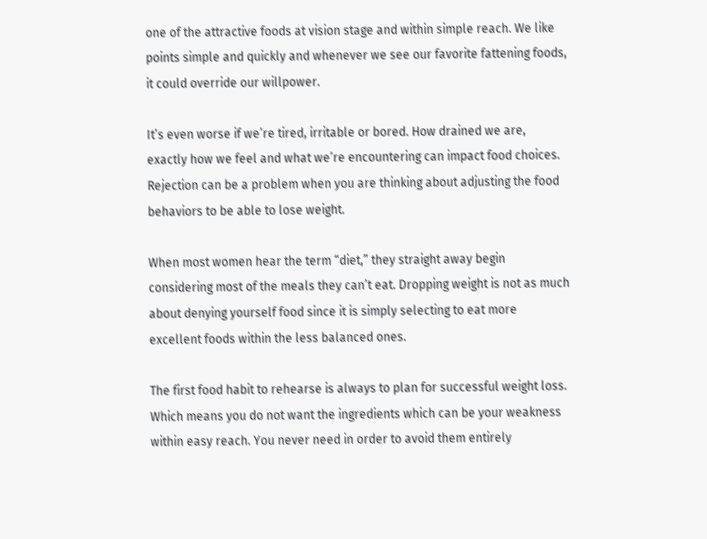one of the attractive foods at vision stage and within simple reach. We like points simple and quickly and whenever we see our favorite fattening foods, it could override our willpower.

It’s even worse if we’re tired, irritable or bored. How drained we are, exactly how we feel and what we’re encountering can impact food choices. Rejection can be a problem when you are thinking about adjusting the food behaviors to be able to lose weight.

When most women hear the term “diet,” they straight away begin considering most of the meals they can’t eat. Dropping weight is not as much about denying yourself food since it is simply selecting to eat more excellent foods within the less balanced ones.

The first food habit to rehearse is always to plan for successful weight loss. Which means you do not want the ingredients which can be your weakness within easy reach. You never need in order to avoid them entirely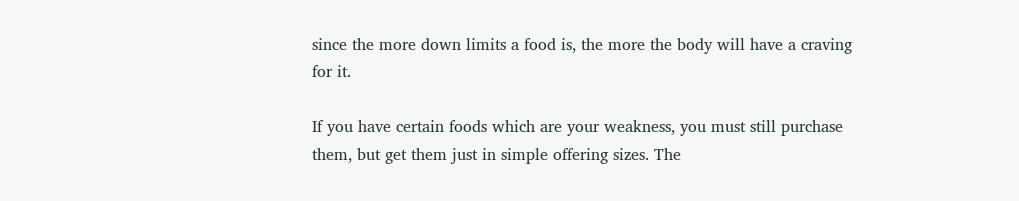since the more down limits a food is, the more the body will have a craving for it.

If you have certain foods which are your weakness, you must still purchase them, but get them just in simple offering sizes. The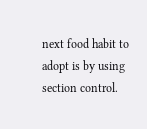next food habit to adopt is by using section control.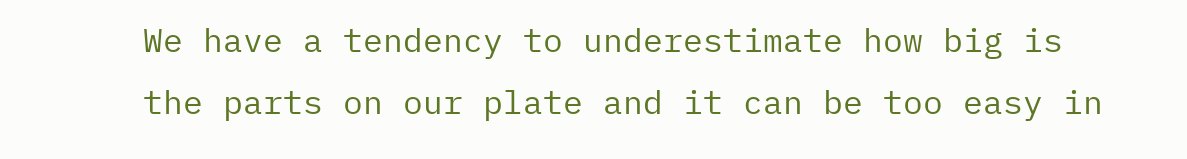We have a tendency to underestimate how big is the parts on our plate and it can be too easy in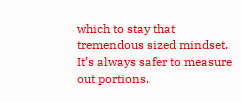which to stay that tremendous sized mindset. It’s always safer to measure out portions.